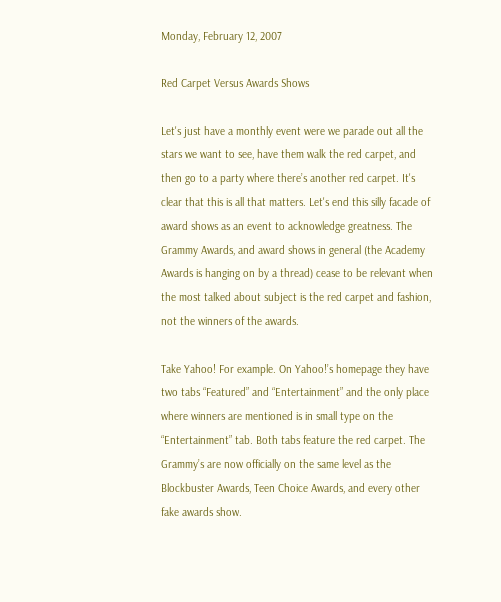Monday, February 12, 2007

Red Carpet Versus Awards Shows

Let's just have a monthly event were we parade out all the stars we want to see, have them walk the red carpet, and then go to a party where there’s another red carpet. It's clear that this is all that matters. Let's end this silly facade of award shows as an event to acknowledge greatness. The Grammy Awards, and award shows in general (the Academy Awards is hanging on by a thread) cease to be relevant when the most talked about subject is the red carpet and fashion, not the winners of the awards.

Take Yahoo! For example. On Yahoo!’s homepage they have two tabs “Featured” and “Entertainment” and the only place where winners are mentioned is in small type on the “Entertainment” tab. Both tabs feature the red carpet. The Grammy’s are now officially on the same level as the Blockbuster Awards, Teen Choice Awards, and every other fake awards show.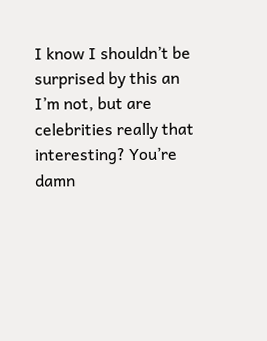I know I shouldn’t be surprised by this an I’m not, but are celebrities really that interesting? You’re damn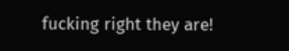fucking right they are!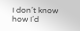I don’t know how I’d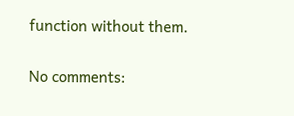function without them.

No comments: